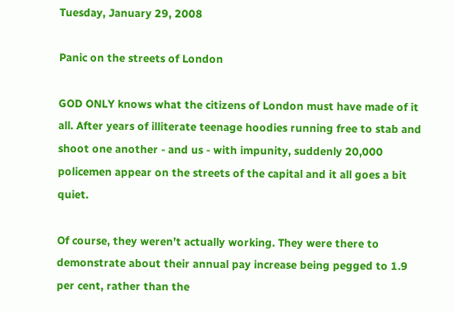Tuesday, January 29, 2008

Panic on the streets of London

GOD ONLY knows what the citizens of London must have made of it all. After years of illiterate teenage hoodies running free to stab and shoot one another - and us - with impunity, suddenly 20,000 policemen appear on the streets of the capital and it all goes a bit quiet.

Of course, they weren’t actually working. They were there to demonstrate about their annual pay increase being pegged to 1.9 per cent, rather than the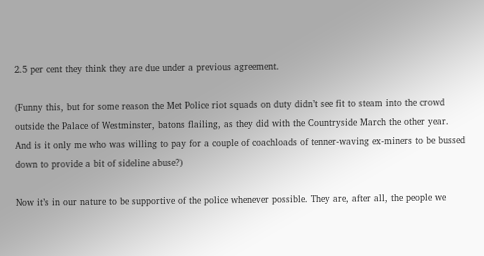2.5 per cent they think they are due under a previous agreement.

(Funny this, but for some reason the Met Police riot squads on duty didn’t see fit to steam into the crowd outside the Palace of Westminster, batons flailing, as they did with the Countryside March the other year. And is it only me who was willing to pay for a couple of coachloads of tenner-waving ex-miners to be bussed down to provide a bit of sideline abuse?)

Now it’s in our nature to be supportive of the police whenever possible. They are, after all, the people we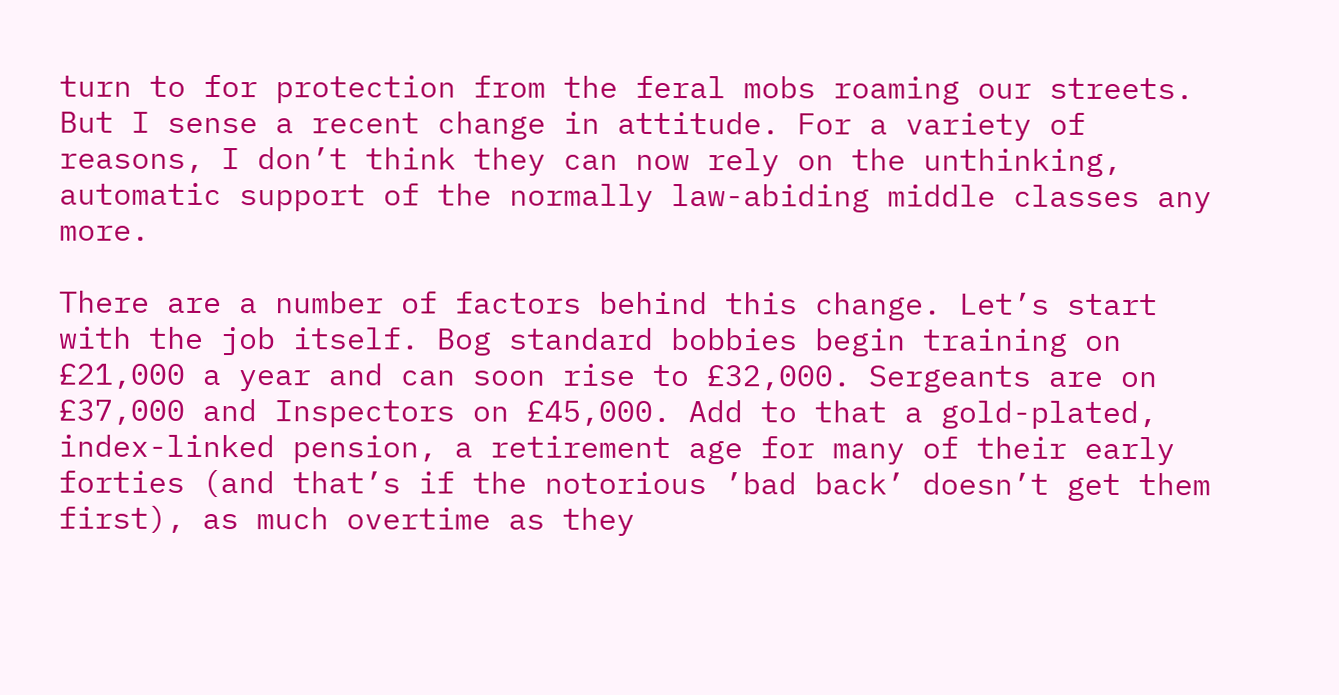turn to for protection from the feral mobs roaming our streets. But I sense a recent change in attitude. For a variety of reasons, I don’t think they can now rely on the unthinking, automatic support of the normally law-abiding middle classes any more.

There are a number of factors behind this change. Let’s start with the job itself. Bog standard bobbies begin training on £21,000 a year and can soon rise to £32,000. Sergeants are on £37,000 and Inspectors on £45,000. Add to that a gold-plated, index-linked pension, a retirement age for many of their early forties (and that’s if the notorious ’bad back’ doesn’t get them first), as much overtime as they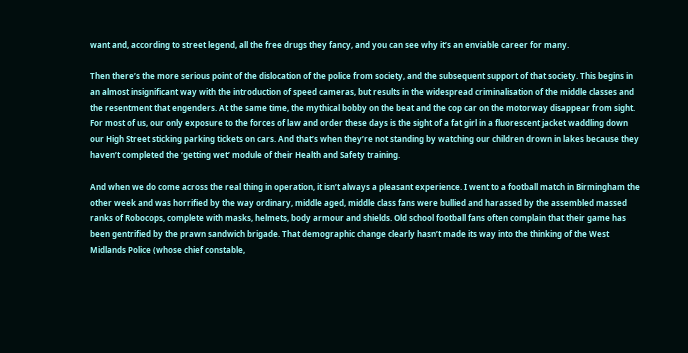want and, according to street legend, all the free drugs they fancy, and you can see why it’s an enviable career for many.

Then there’s the more serious point of the dislocation of the police from society, and the subsequent support of that society. This begins in an almost insignificant way with the introduction of speed cameras, but results in the widespread criminalisation of the middle classes and the resentment that engenders. At the same time, the mythical bobby on the beat and the cop car on the motorway disappear from sight. For most of us, our only exposure to the forces of law and order these days is the sight of a fat girl in a fluorescent jacket waddling down our High Street sticking parking tickets on cars. And that’s when they’re not standing by watching our children drown in lakes because they haven’t completed the ‘getting wet’ module of their Health and Safety training.

And when we do come across the real thing in operation, it isn’t always a pleasant experience. I went to a football match in Birmingham the other week and was horrified by the way ordinary, middle aged, middle class fans were bullied and harassed by the assembled massed ranks of Robocops, complete with masks, helmets, body armour and shields. Old school football fans often complain that their game has been gentrified by the prawn sandwich brigade. That demographic change clearly hasn’t made its way into the thinking of the West Midlands Police (whose chief constable,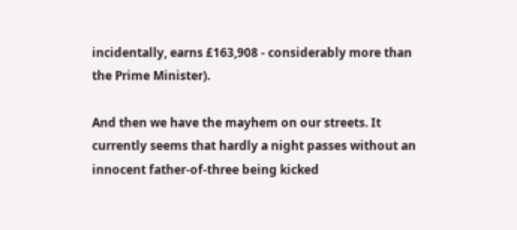incidentally, earns £163,908 - considerably more than the Prime Minister).

And then we have the mayhem on our streets. It currently seems that hardly a night passes without an innocent father-of-three being kicked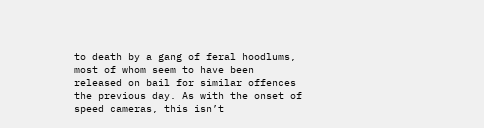to death by a gang of feral hoodlums, most of whom seem to have been released on bail for similar offences the previous day. As with the onset of speed cameras, this isn’t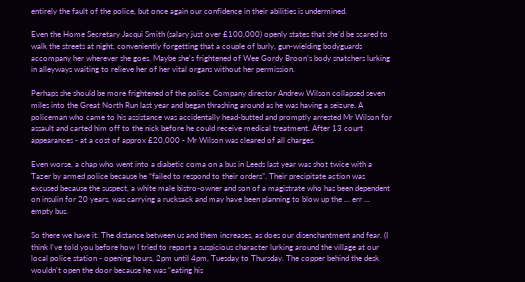entirely the fault of the police, but once again our confidence in their abilities is undermined.

Even the Home Secretary Jacqui Smith (salary just over £100,000) openly states that she’d be scared to walk the streets at night, conveniently forgetting that a couple of burly, gun-wielding bodyguards accompany her wherever she goes. Maybe she’s frightened of Wee Gordy Broon’s body snatchers lurking in alleyways waiting to relieve her of her vital organs without her permission.

Perhaps she should be more frightened of the police. Company director Andrew Wilson collapsed seven miles into the Great North Run last year and began thrashing around as he was having a seizure. A policeman who came to his assistance was accidentally head-butted and promptly arrested Mr Wilson for assault and carted him off to the nick before he could receive medical treatment. After 13 court appearances - at a cost of approx £20,000 - Mr Wilson was cleared of all charges.

Even worse, a chap who went into a diabetic coma on a bus in Leeds last year was shot twice with a Tazer by armed police because he “failed to respond to their orders”. Their precipitate action was excused because the suspect, a white male bistro-owner and son of a magistrate who has been dependent on insulin for 20 years, was carrying a rucksack and may have been planning to blow up the … err ... empty bus.

So there we have it. The distance between us and them increases, as does our disenchantment and fear. (I think I’ve told you before how I tried to report a suspicious character lurking around the village at our local police station - opening hours, 2pm until 4pm, Tuesday to Thursday. The copper behind the desk wouldn’t open the door because he was “eating his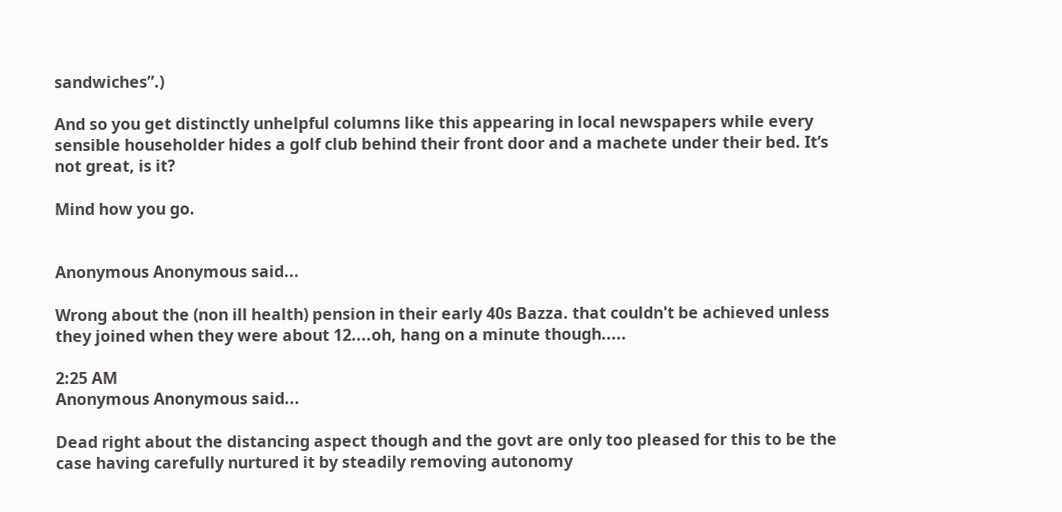sandwiches”.)

And so you get distinctly unhelpful columns like this appearing in local newspapers while every sensible householder hides a golf club behind their front door and a machete under their bed. It’s not great, is it?

Mind how you go.


Anonymous Anonymous said...

Wrong about the (non ill health) pension in their early 40s Bazza. that couldn't be achieved unless they joined when they were about 12....oh, hang on a minute though.....

2:25 AM
Anonymous Anonymous said...

Dead right about the distancing aspect though and the govt are only too pleased for this to be the case having carefully nurtured it by steadily removing autonomy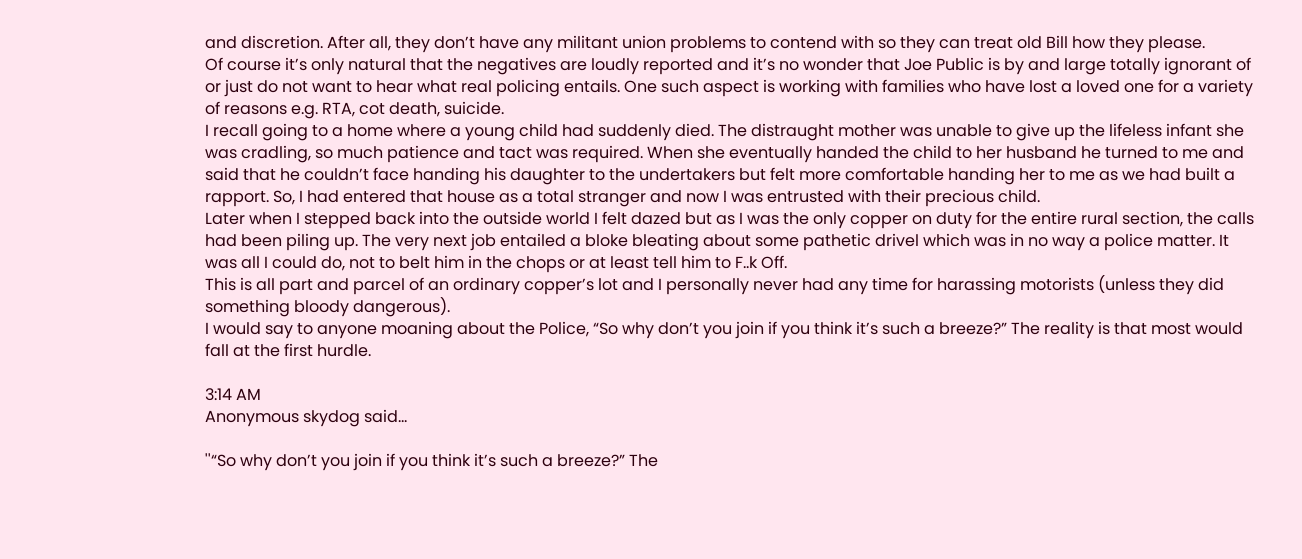and discretion. After all, they don’t have any militant union problems to contend with so they can treat old Bill how they please.
Of course it’s only natural that the negatives are loudly reported and it’s no wonder that Joe Public is by and large totally ignorant of or just do not want to hear what real policing entails. One such aspect is working with families who have lost a loved one for a variety of reasons e.g. RTA, cot death, suicide.
I recall going to a home where a young child had suddenly died. The distraught mother was unable to give up the lifeless infant she was cradling, so much patience and tact was required. When she eventually handed the child to her husband he turned to me and said that he couldn’t face handing his daughter to the undertakers but felt more comfortable handing her to me as we had built a rapport. So, I had entered that house as a total stranger and now I was entrusted with their precious child.
Later when I stepped back into the outside world I felt dazed but as I was the only copper on duty for the entire rural section, the calls had been piling up. The very next job entailed a bloke bleating about some pathetic drivel which was in no way a police matter. It was all I could do, not to belt him in the chops or at least tell him to F..k Off.
This is all part and parcel of an ordinary copper’s lot and I personally never had any time for harassing motorists (unless they did something bloody dangerous).
I would say to anyone moaning about the Police, “So why don’t you join if you think it’s such a breeze?” The reality is that most would fall at the first hurdle.

3:14 AM
Anonymous skydog said...

''“So why don’t you join if you think it’s such a breeze?” The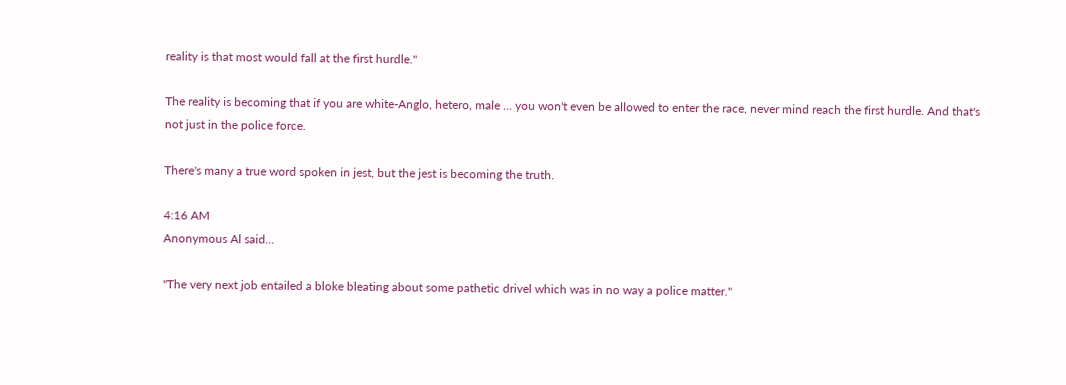reality is that most would fall at the first hurdle.''

The reality is becoming that if you are white-Anglo, hetero, male ... you won't even be allowed to enter the race, never mind reach the first hurdle. And that's not just in the police force.

There's many a true word spoken in jest, but the jest is becoming the truth.

4:16 AM
Anonymous Al said...

"The very next job entailed a bloke bleating about some pathetic drivel which was in no way a police matter."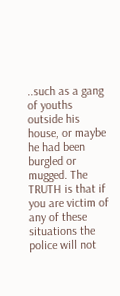..such as a gang of youths outside his house, or maybe he had been burgled or mugged. The TRUTH is that if you are victim of any of these situations the police will not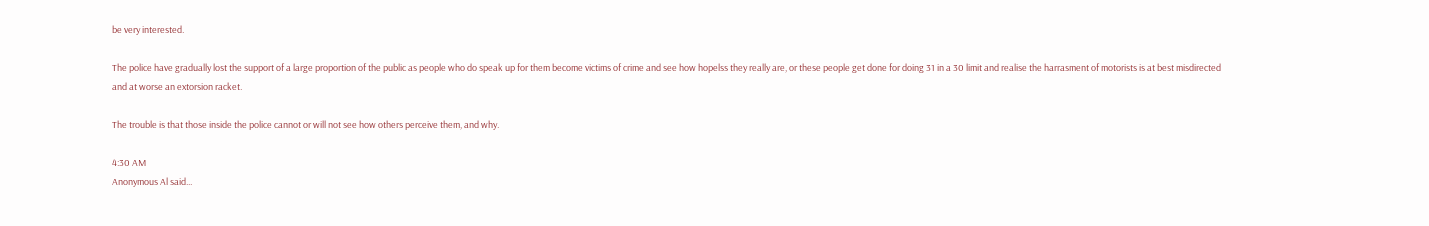be very interested.

The police have gradually lost the support of a large proportion of the public as people who do speak up for them become victims of crime and see how hopelss they really are, or these people get done for doing 31 in a 30 limit and realise the harrasment of motorists is at best misdirected and at worse an extorsion racket.

The trouble is that those inside the police cannot or will not see how others perceive them, and why.

4:30 AM
Anonymous Al said...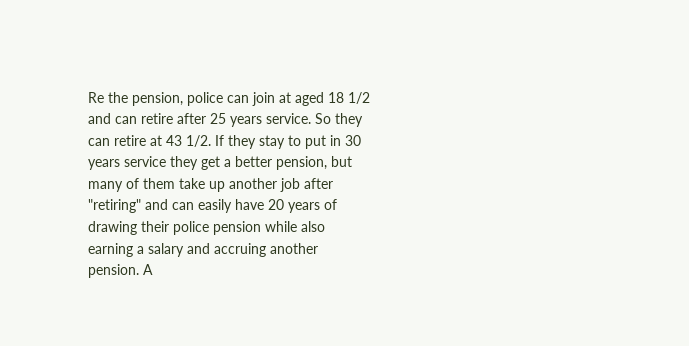Re the pension, police can join at aged 18 1/2 and can retire after 25 years service. So they can retire at 43 1/2. If they stay to put in 30 years service they get a better pension, but many of them take up another job after "retiring" and can easily have 20 years of drawing their police pension while also earning a salary and accruing another pension. A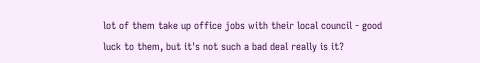lot of them take up office jobs with their local council - good luck to them, but it's not such a bad deal really is it?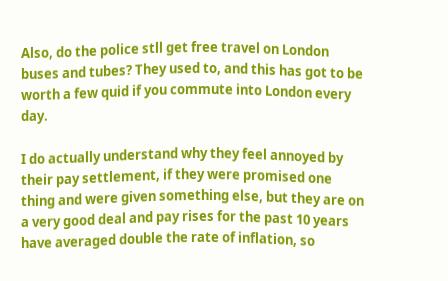Also, do the police stll get free travel on London buses and tubes? They used to, and this has got to be worth a few quid if you commute into London every day.

I do actually understand why they feel annoyed by their pay settlement, if they were promised one thing and were given something else, but they are on a very good deal and pay rises for the past 10 years have averaged double the rate of inflation, so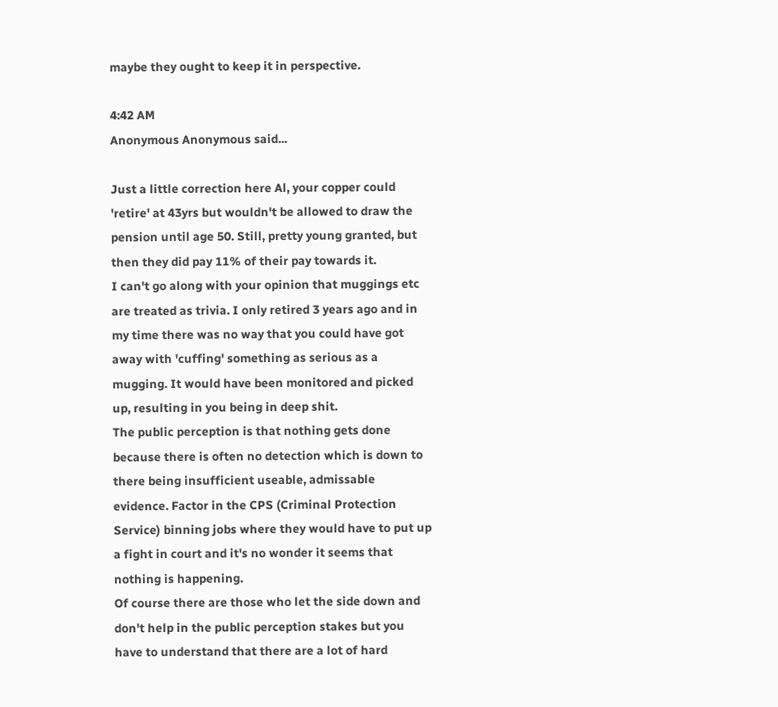maybe they ought to keep it in perspective.

4:42 AM
Anonymous Anonymous said...

Just a little correction here Al, your copper could 'retire' at 43yrs but wouldn't be allowed to draw the pension until age 50. Still, pretty young granted, but then they did pay 11% of their pay towards it.
I can't go along with your opinion that muggings etc are treated as trivia. I only retired 3 years ago and in my time there was no way that you could have got away with 'cuffing' something as serious as a mugging. It would have been monitored and picked up, resulting in you being in deep shit.
The public perception is that nothing gets done because there is often no detection which is down to there being insufficient useable, admissable evidence. Factor in the CPS (Criminal Protection Service) binning jobs where they would have to put up a fight in court and it's no wonder it seems that nothing is happening.
Of course there are those who let the side down and don't help in the public perception stakes but you have to understand that there are a lot of hard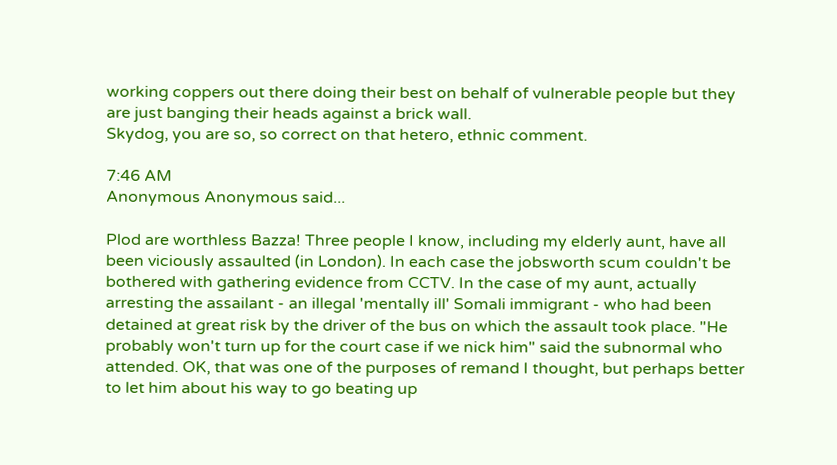working coppers out there doing their best on behalf of vulnerable people but they are just banging their heads against a brick wall.
Skydog, you are so, so correct on that hetero, ethnic comment.

7:46 AM
Anonymous Anonymous said...

Plod are worthless Bazza! Three people I know, including my elderly aunt, have all been viciously assaulted (in London). In each case the jobsworth scum couldn't be bothered with gathering evidence from CCTV. In the case of my aunt, actually arresting the assailant - an illegal 'mentally ill' Somali immigrant - who had been detained at great risk by the driver of the bus on which the assault took place. "He probably won't turn up for the court case if we nick him" said the subnormal who attended. OK, that was one of the purposes of remand I thought, but perhaps better to let him about his way to go beating up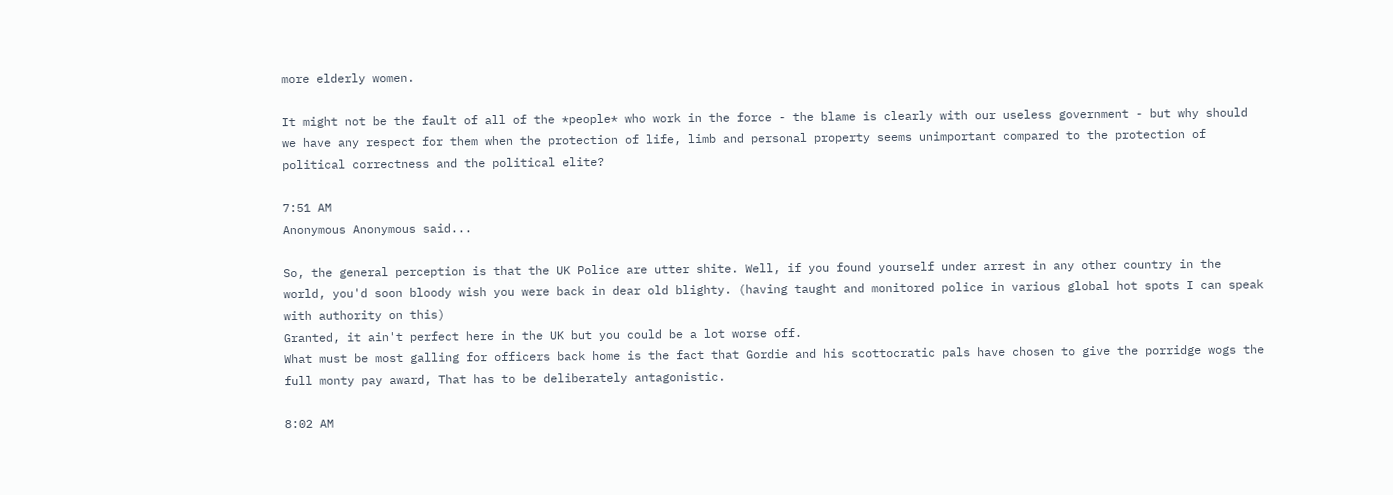more elderly women.

It might not be the fault of all of the *people* who work in the force - the blame is clearly with our useless government - but why should we have any respect for them when the protection of life, limb and personal property seems unimportant compared to the protection of political correctness and the political elite?

7:51 AM
Anonymous Anonymous said...

So, the general perception is that the UK Police are utter shite. Well, if you found yourself under arrest in any other country in the world, you'd soon bloody wish you were back in dear old blighty. (having taught and monitored police in various global hot spots I can speak with authority on this)
Granted, it ain't perfect here in the UK but you could be a lot worse off.
What must be most galling for officers back home is the fact that Gordie and his scottocratic pals have chosen to give the porridge wogs the full monty pay award, That has to be deliberately antagonistic.

8:02 AM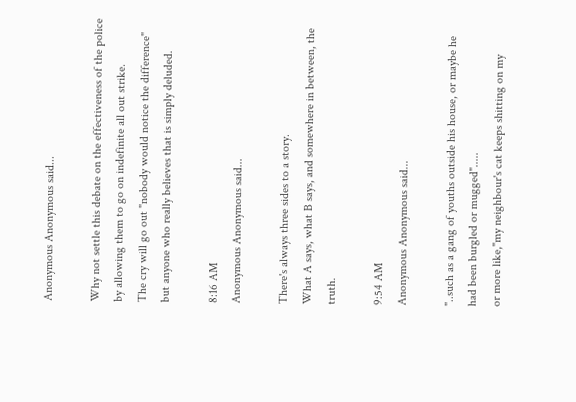Anonymous Anonymous said...

Why not settle this debate on the effectiveness of the police by allowing them to go on indefinite all out strike.
The cry will go out "nobody would notice the difference" but anyone who really believes that is simply deluded.

8:16 AM
Anonymous Anonymous said...

There's always three sides to a story.
What A says, what B says, and somewhere in between, the truth.

9:54 AM
Anonymous Anonymous said...

"..such as a gang of youths outside his house, or maybe he had been burgled or mugged".....
or more like,"my neighbour's cat keeps shitting on my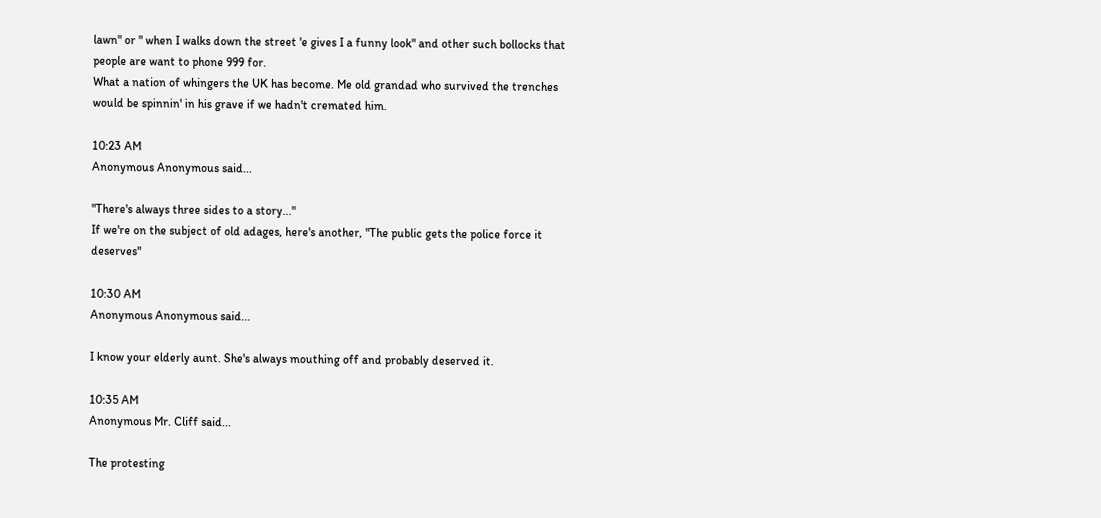lawn" or " when I walks down the street 'e gives I a funny look" and other such bollocks that people are want to phone 999 for.
What a nation of whingers the UK has become. Me old grandad who survived the trenches would be spinnin' in his grave if we hadn't cremated him.

10:23 AM
Anonymous Anonymous said...

"There's always three sides to a story..."
If we're on the subject of old adages, here's another, "The public gets the police force it deserves"

10:30 AM
Anonymous Anonymous said...

I know your elderly aunt. She's always mouthing off and probably deserved it.

10:35 AM
Anonymous Mr. Cliff said...

The protesting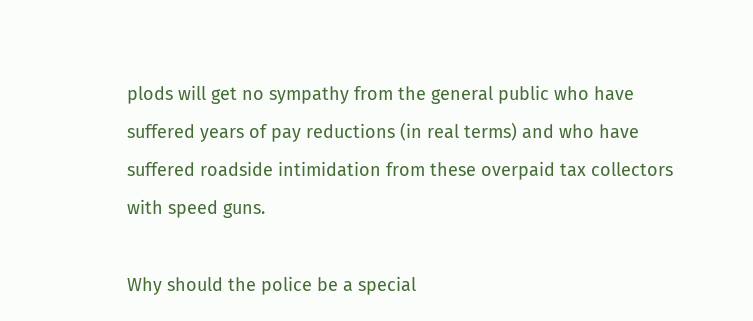plods will get no sympathy from the general public who have suffered years of pay reductions (in real terms) and who have suffered roadside intimidation from these overpaid tax collectors with speed guns.

Why should the police be a special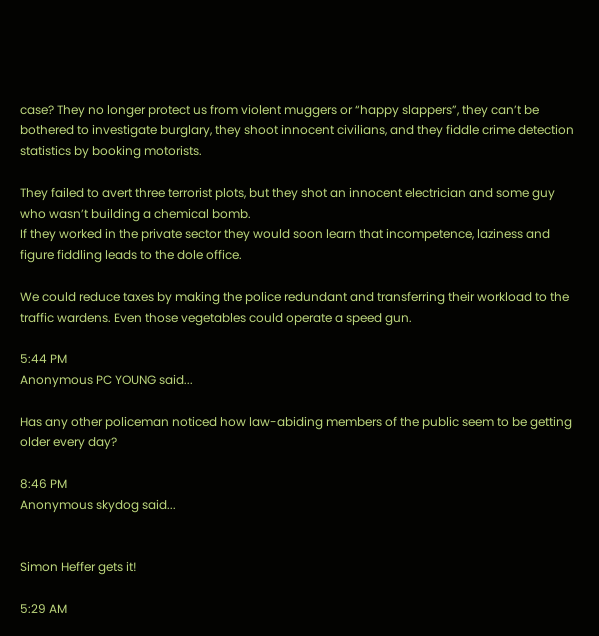case? They no longer protect us from violent muggers or “happy slappers”, they can’t be bothered to investigate burglary, they shoot innocent civilians, and they fiddle crime detection statistics by booking motorists.

They failed to avert three terrorist plots, but they shot an innocent electrician and some guy who wasn’t building a chemical bomb.
If they worked in the private sector they would soon learn that incompetence, laziness and figure fiddling leads to the dole office.

We could reduce taxes by making the police redundant and transferring their workload to the traffic wardens. Even those vegetables could operate a speed gun.

5:44 PM
Anonymous PC YOUNG said...

Has any other policeman noticed how law-abiding members of the public seem to be getting older every day?

8:46 PM
Anonymous skydog said...


Simon Heffer gets it!

5:29 AM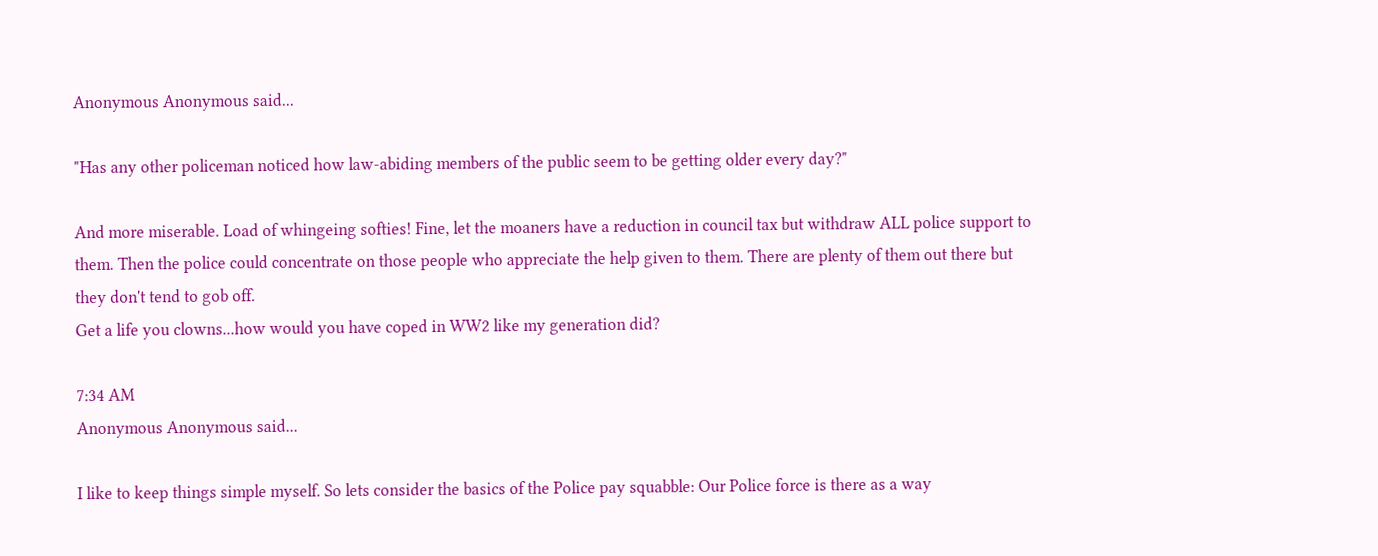Anonymous Anonymous said...

"Has any other policeman noticed how law-abiding members of the public seem to be getting older every day?"

And more miserable. Load of whingeing softies! Fine, let the moaners have a reduction in council tax but withdraw ALL police support to them. Then the police could concentrate on those people who appreciate the help given to them. There are plenty of them out there but they don't tend to gob off.
Get a life you clowns...how would you have coped in WW2 like my generation did?

7:34 AM
Anonymous Anonymous said...

I like to keep things simple myself. So lets consider the basics of the Police pay squabble: Our Police force is there as a way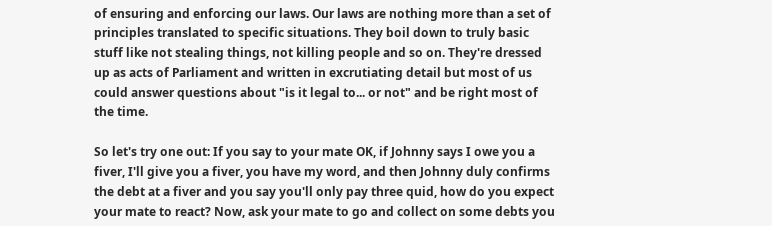of ensuring and enforcing our laws. Our laws are nothing more than a set of principles translated to specific situations. They boil down to truly basic stuff like not stealing things, not killing people and so on. They're dressed up as acts of Parliament and written in excrutiating detail but most of us could answer questions about "is it legal to... or not" and be right most of the time.

So let's try one out: If you say to your mate OK, if Johnny says I owe you a fiver, I'll give you a fiver, you have my word, and then Johnny duly confirms the debt at a fiver and you say you'll only pay three quid, how do you expect your mate to react? Now, ask your mate to go and collect on some debts you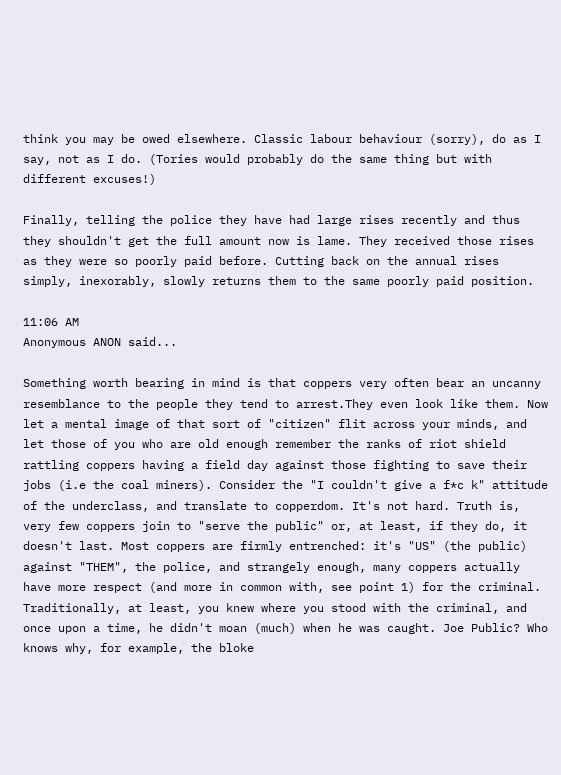think you may be owed elsewhere. Classic labour behaviour (sorry), do as I say, not as I do. (Tories would probably do the same thing but with different excuses!)

Finally, telling the police they have had large rises recently and thus they shouldn't get the full amount now is lame. They received those rises as they were so poorly paid before. Cutting back on the annual rises simply, inexorably, slowly returns them to the same poorly paid position.

11:06 AM
Anonymous ANON said...

Something worth bearing in mind is that coppers very often bear an uncanny resemblance to the people they tend to arrest.They even look like them. Now let a mental image of that sort of "citizen" flit across your minds, and let those of you who are old enough remember the ranks of riot shield rattling coppers having a field day against those fighting to save their jobs (i.e the coal miners). Consider the "I couldn't give a f*c k" attitude of the underclass, and translate to copperdom. It's not hard. Truth is, very few coppers join to "serve the public" or, at least, if they do, it doesn't last. Most coppers are firmly entrenched: it's "US" (the public) against "THEM", the police, and strangely enough, many coppers actually have more respect (and more in common with, see point 1) for the criminal. Traditionally, at least, you knew where you stood with the criminal, and once upon a time, he didn't moan (much) when he was caught. Joe Public? Who knows why, for example, the bloke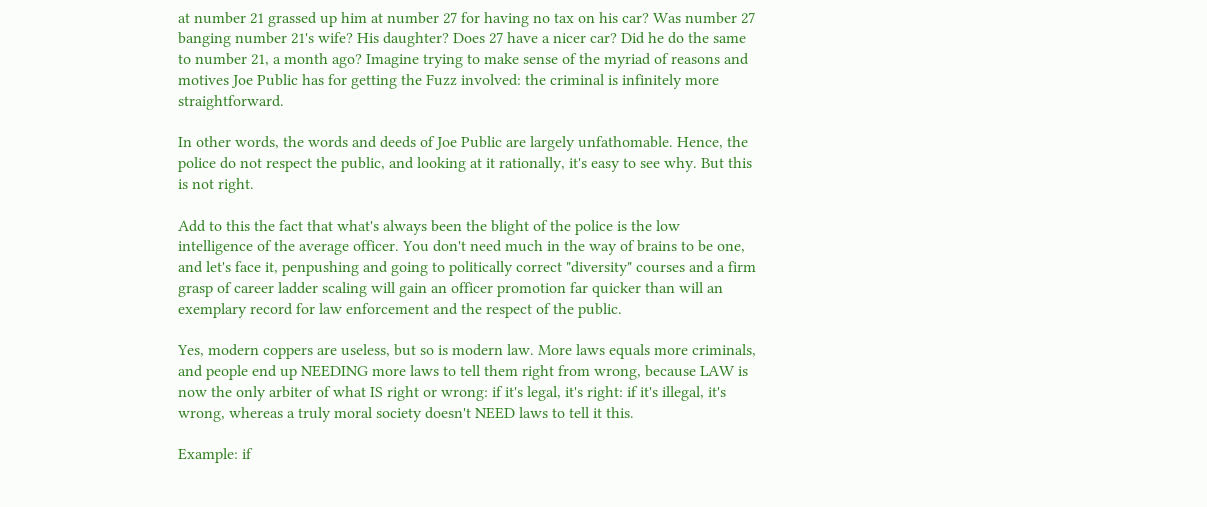at number 21 grassed up him at number 27 for having no tax on his car? Was number 27 banging number 21's wife? His daughter? Does 27 have a nicer car? Did he do the same to number 21, a month ago? Imagine trying to make sense of the myriad of reasons and motives Joe Public has for getting the Fuzz involved: the criminal is infinitely more straightforward.

In other words, the words and deeds of Joe Public are largely unfathomable. Hence, the police do not respect the public, and looking at it rationally, it's easy to see why. But this is not right.

Add to this the fact that what's always been the blight of the police is the low intelligence of the average officer. You don't need much in the way of brains to be one, and let's face it, penpushing and going to politically correct "diversity" courses and a firm grasp of career ladder scaling will gain an officer promotion far quicker than will an exemplary record for law enforcement and the respect of the public.

Yes, modern coppers are useless, but so is modern law. More laws equals more criminals, and people end up NEEDING more laws to tell them right from wrong, because LAW is now the only arbiter of what IS right or wrong: if it's legal, it's right: if it's illegal, it's wrong, whereas a truly moral society doesn't NEED laws to tell it this.

Example: if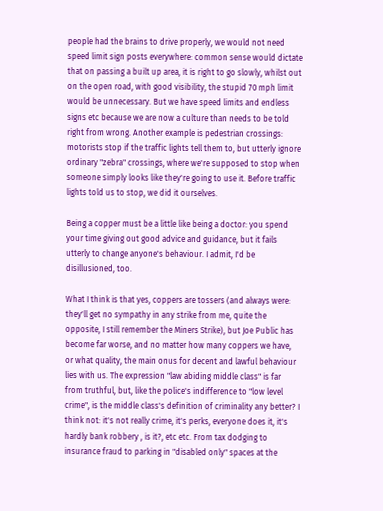people had the brains to drive properly, we would not need speed limit sign posts everywhere: common sense would dictate that on passing a built up area, it is right to go slowly, whilst out on the open road, with good visibility, the stupid 70 mph limit would be unnecessary. But we have speed limits and endless signs etc because we are now a culture than needs to be told right from wrong. Another example is pedestrian crossings: motorists stop if the traffic lights tell them to, but utterly ignore ordinary "zebra" crossings, where we're supposed to stop when someone simply looks like they're going to use it. Before traffic lights told us to stop, we did it ourselves.

Being a copper must be a little like being a doctor: you spend your time giving out good advice and guidance, but it fails utterly to change anyone's behaviour. I admit, I'd be disillusioned, too.

What I think is that yes, coppers are tossers (and always were: they'll get no sympathy in any strike from me, quite the opposite, I still remember the Miners Strike), but Joe Public has become far worse, and no matter how many coppers we have, or what quality, the main onus for decent and lawful behaviour lies with us. The expression "law abiding middle class" is far from truthful, but, like the police's indifference to "low level crime", is the middle class's definition of criminality any better? I think not: it's not really crime, it's perks, everyone does it, it's hardly bank robbery , is it?, etc etc. From tax dodging to insurance fraud to parking in "disabled only" spaces at the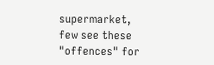supermarket, few see these "offences" for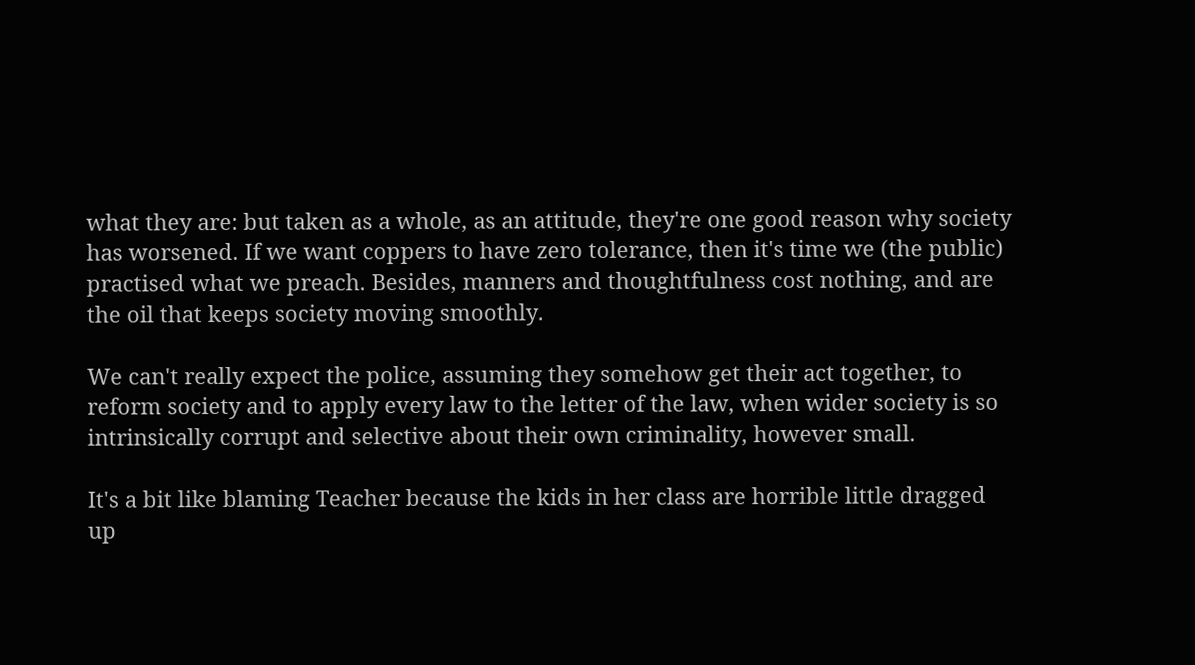what they are: but taken as a whole, as an attitude, they're one good reason why society has worsened. If we want coppers to have zero tolerance, then it's time we (the public) practised what we preach. Besides, manners and thoughtfulness cost nothing, and are the oil that keeps society moving smoothly.

We can't really expect the police, assuming they somehow get their act together, to reform society and to apply every law to the letter of the law, when wider society is so intrinsically corrupt and selective about their own criminality, however small.

It's a bit like blaming Teacher because the kids in her class are horrible little dragged up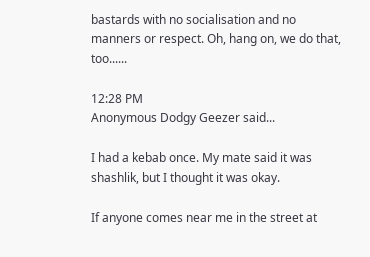bastards with no socialisation and no manners or respect. Oh, hang on, we do that, too......

12:28 PM
Anonymous Dodgy Geezer said...

I had a kebab once. My mate said it was shashlik, but I thought it was okay.

If anyone comes near me in the street at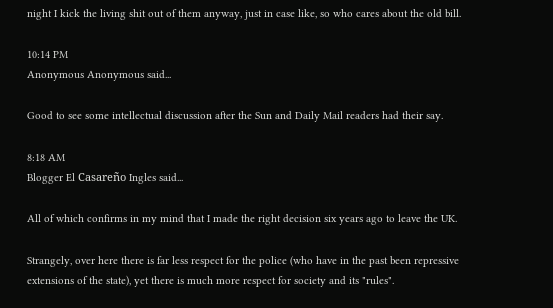night I kick the living shit out of them anyway, just in case like, so who cares about the old bill.

10:14 PM
Anonymous Anonymous said...

Good to see some intellectual discussion after the Sun and Daily Mail readers had their say.

8:18 AM
Blogger El Casareño Ingles said...

All of which confirms in my mind that I made the right decision six years ago to leave the UK.

Strangely, over here there is far less respect for the police (who have in the past been repressive extensions of the state), yet there is much more respect for society and its "rules".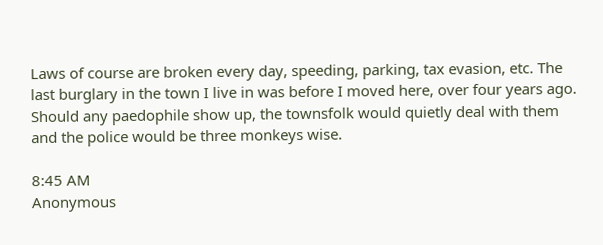Laws of course are broken every day, speeding, parking, tax evasion, etc. The last burglary in the town I live in was before I moved here, over four years ago. Should any paedophile show up, the townsfolk would quietly deal with them and the police would be three monkeys wise.

8:45 AM
Anonymous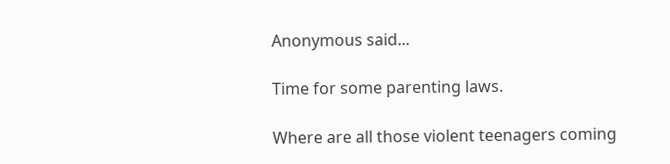Anonymous said...

Time for some parenting laws.

Where are all those violent teenagers coming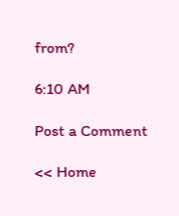from?

6:10 AM

Post a Comment

<< Home